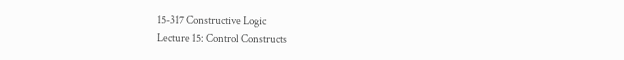15-317 Constructive Logic
Lecture 15: Control Constructs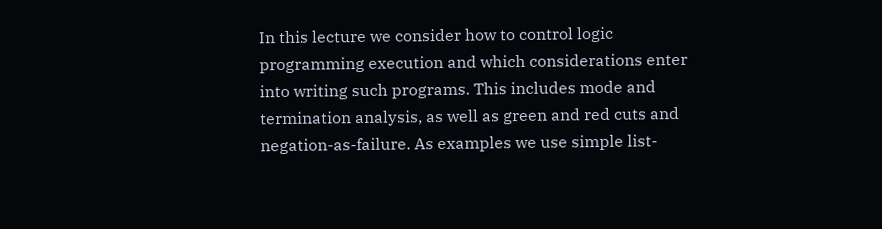In this lecture we consider how to control logic programming execution and which considerations enter into writing such programs. This includes mode and termination analysis, as well as green and red cuts and negation-as-failure. As examples we use simple list-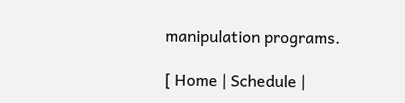manipulation programs.

[ Home | Schedule |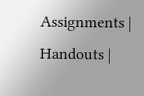Assignments | Handouts |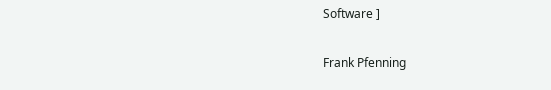Software ]

Frank Pfenning